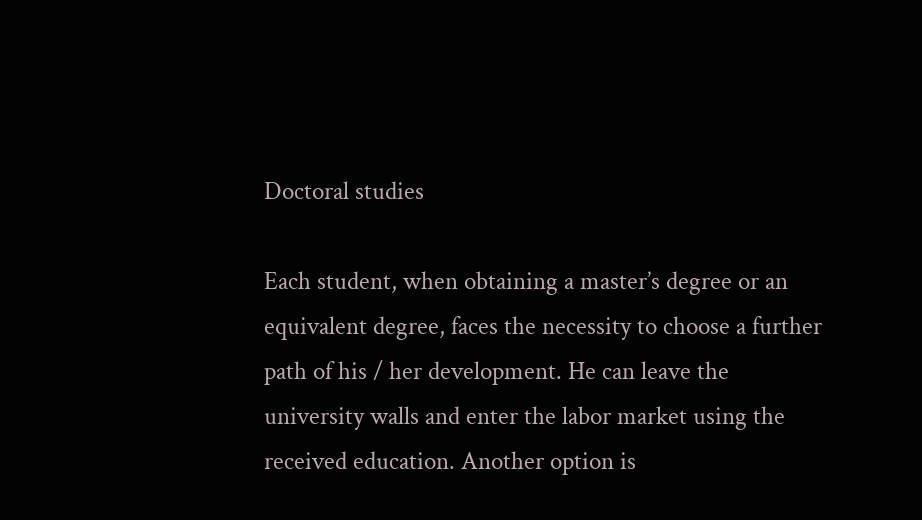Doctoral studies

Each student, when obtaining a master’s degree or an equivalent degree, faces the necessity to choose a further path of his / her development. He can leave the university walls and enter the labor market using the received education. Another option is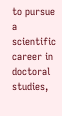to pursue a scientific career in doctoral studies,